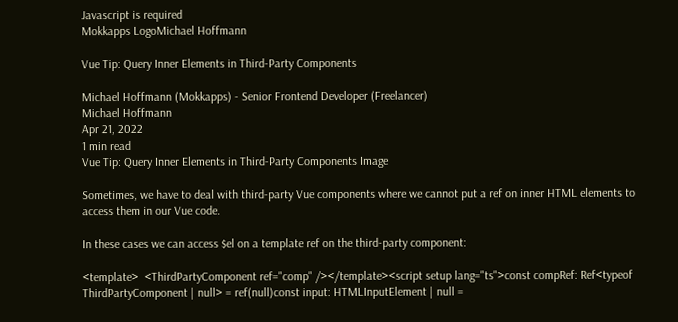Javascript is required
Mokkapps LogoMichael Hoffmann

Vue Tip: Query Inner Elements in Third-Party Components

Michael Hoffmann (Mokkapps) - Senior Frontend Developer (Freelancer)
Michael Hoffmann
Apr 21, 2022
1 min read
Vue Tip: Query Inner Elements in Third-Party Components Image

Sometimes, we have to deal with third-party Vue components where we cannot put a ref on inner HTML elements to access them in our Vue code.

In these cases we can access $el on a template ref on the third-party component:

<template>  <ThirdPartyComponent ref="comp" /></template><script setup lang="ts">const compRef: Ref<typeof ThirdPartyComponent | null> = ref(null)const input: HTMLInputElement | null =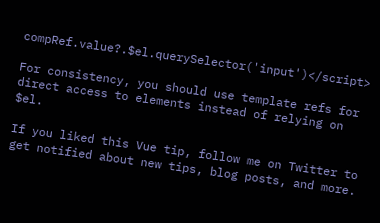compRef.value?.$el.querySelector('input')</script>

For consistency, you should use template refs for direct access to elements instead of relying on $el.

If you liked this Vue tip, follow me on Twitter to get notified about new tips, blog posts, and more.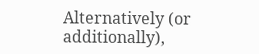Alternatively (or additionally),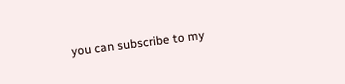you can subscribe to my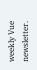weekly Vue newsletter.